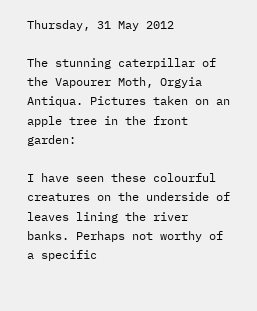Thursday, 31 May 2012

The stunning caterpillar of the Vapourer Moth, Orgyia Antiqua. Pictures taken on an apple tree in the front garden:

I have seen these colourful creatures on the underside of leaves lining the river banks. Perhaps not worthy of a specific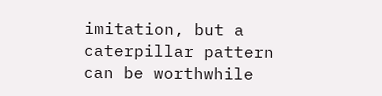imitation, but a caterpillar pattern can be worthwhile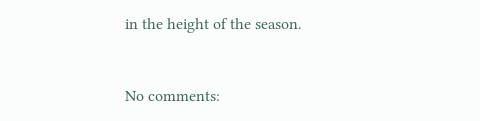in the height of the season.


No comments: